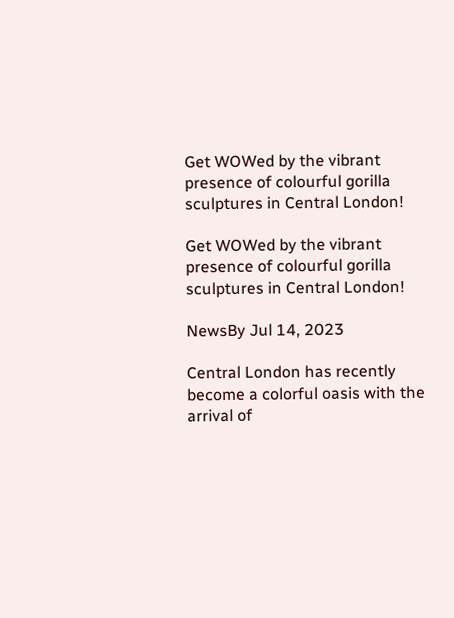Get WOWed by the vibrant presence of colourful gorilla sculptures in Central London!

Get WOWed by the vibrant presence of colourful gorilla sculptures in Central London!

NewsBy Jul 14, 2023

Central London has recently become a colorful oasis with the arrival of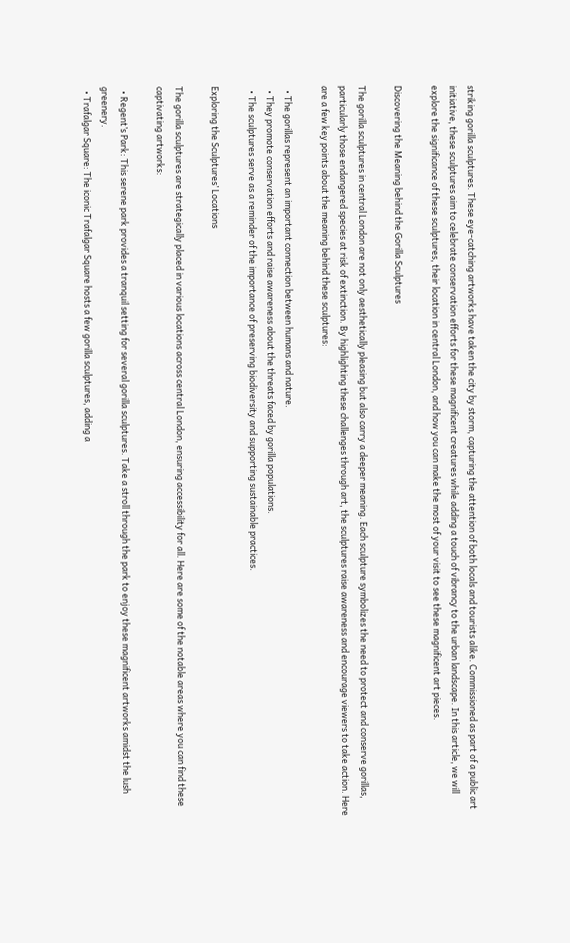striking gorilla sculptures. These eye-catching artworks have taken the city by storm, capturing the attention of both locals and tourists alike. Commissioned as part of a public art initiative, these sculptures aim to celebrate conservation efforts for these magnificent creatures while adding a touch of vibrancy to the urban landscape. In this article, we will explore the significance of these sculptures, their location in central London, and how you can make the most of your visit to see these magnificent art pieces.

Discovering the Meaning behind the Gorilla Sculptures

The gorilla sculptures in central London are not only aesthetically pleasing but also carry a deeper meaning. Each sculpture symbolizes the need to protect and conserve gorillas, particularly those endangered species at risk of extinction. By highlighting these challenges through art, the sculptures raise awareness and encourage viewers to take action. Here are a few key points about the meaning behind these sculptures:

  • The gorillas represent an important connection between humans and nature.
  • They promote conservation efforts and raise awareness about the threats faced by gorilla populations.
  • The sculptures serve as a reminder of the importance of preserving biodiversity and supporting sustainable practices.

Exploring the Sculptures’ Locations

The gorilla sculptures are strategically placed in various locations across central London, ensuring accessibility for all. Here are some of the notable areas where you can find these captivating artworks:

  • Regent’s Park: This serene park provides a tranquil setting for several gorilla sculptures. Take a stroll through the park to enjoy these magnificent artworks amidst the lush greenery.
  • Trafalgar Square: The iconic Trafalgar Square hosts a few gorilla sculptures, adding a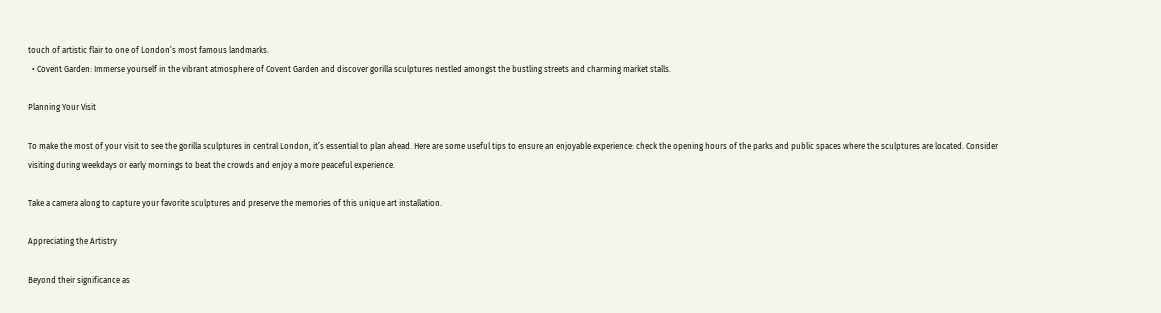touch of artistic flair to one of London’s most famous landmarks.
  • Covent Garden: Immerse yourself in the vibrant atmosphere of Covent Garden and discover gorilla sculptures nestled amongst the bustling streets and charming market stalls.

Planning Your Visit

To make the most of your visit to see the gorilla sculptures in central London, it’s essential to plan ahead. Here are some useful tips to ensure an enjoyable experience: check the opening hours of the parks and public spaces where the sculptures are located. Consider visiting during weekdays or early mornings to beat the crowds and enjoy a more peaceful experience.

Take a camera along to capture your favorite sculptures and preserve the memories of this unique art installation.

Appreciating the Artistry

Beyond their significance as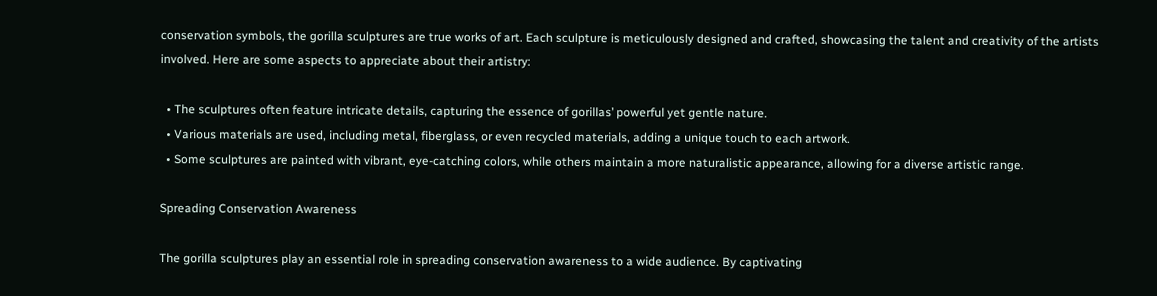conservation symbols, the gorilla sculptures are true works of art. Each sculpture is meticulously designed and crafted, showcasing the talent and creativity of the artists involved. Here are some aspects to appreciate about their artistry:

  • The sculptures often feature intricate details, capturing the essence of gorillas’ powerful yet gentle nature.
  • Various materials are used, including metal, fiberglass, or even recycled materials, adding a unique touch to each artwork.
  • Some sculptures are painted with vibrant, eye-catching colors, while others maintain a more naturalistic appearance, allowing for a diverse artistic range.

Spreading Conservation Awareness

The gorilla sculptures play an essential role in spreading conservation awareness to a wide audience. By captivating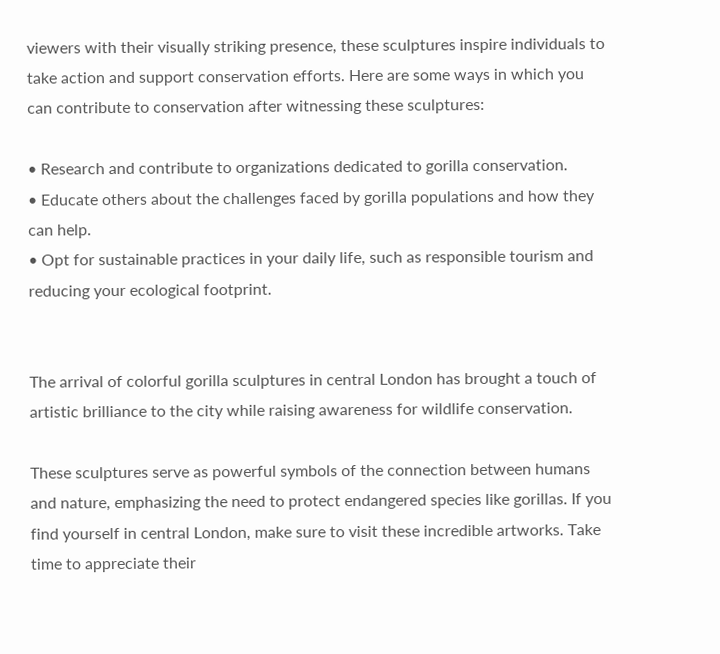viewers with their visually striking presence, these sculptures inspire individuals to take action and support conservation efforts. Here are some ways in which you can contribute to conservation after witnessing these sculptures:

• Research and contribute to organizations dedicated to gorilla conservation.
• Educate others about the challenges faced by gorilla populations and how they can help.
• Opt for sustainable practices in your daily life, such as responsible tourism and reducing your ecological footprint.


The arrival of colorful gorilla sculptures in central London has brought a touch of artistic brilliance to the city while raising awareness for wildlife conservation.

These sculptures serve as powerful symbols of the connection between humans and nature, emphasizing the need to protect endangered species like gorillas. If you find yourself in central London, make sure to visit these incredible artworks. Take time to appreciate their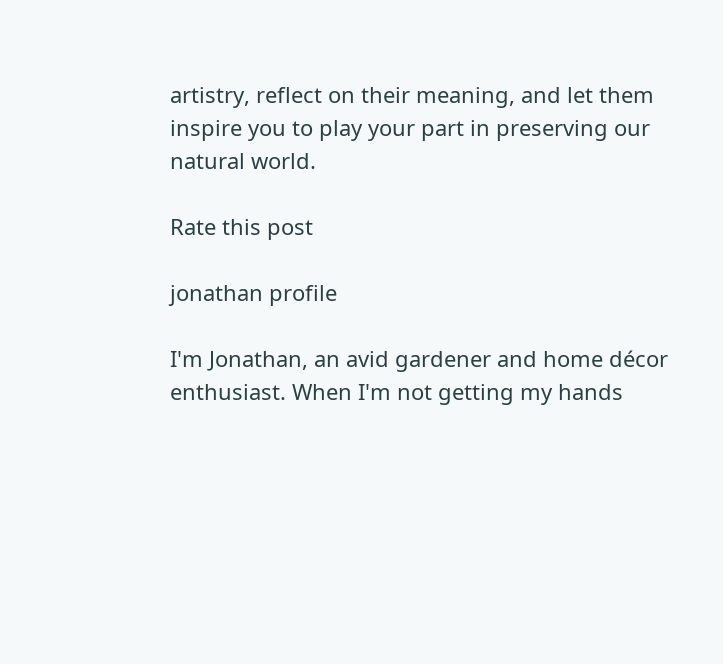artistry, reflect on their meaning, and let them inspire you to play your part in preserving our natural world.

Rate this post

jonathan profile

I'm Jonathan, an avid gardener and home décor enthusiast. When I'm not getting my hands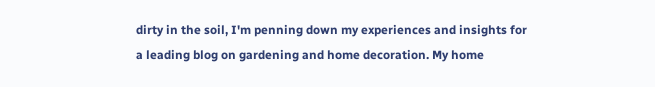dirty in the soil, I'm penning down my experiences and insights for a leading blog on gardening and home decoration. My home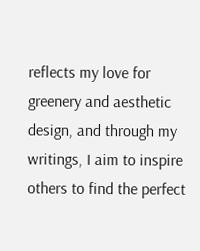reflects my love for greenery and aesthetic design, and through my writings, I aim to inspire others to find the perfect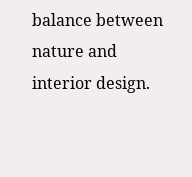balance between nature and interior design.